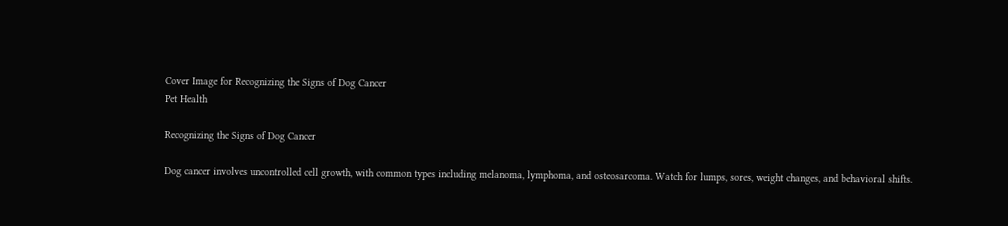Cover Image for Recognizing the Signs of Dog Cancer
Pet Health

Recognizing the Signs of Dog Cancer

Dog cancer involves uncontrolled cell growth, with common types including melanoma, lymphoma, and osteosarcoma. Watch for lumps, sores, weight changes, and behavioral shifts.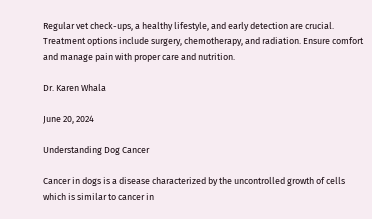Regular vet check-ups, a healthy lifestyle, and early detection are crucial. Treatment options include surgery, chemotherapy, and radiation. Ensure comfort and manage pain with proper care and nutrition.

Dr. Karen Whala

June 20, 2024

Understanding Dog Cancer

Cancer in dogs is a disease characterized by the uncontrolled growth of cells which is similar to cancer in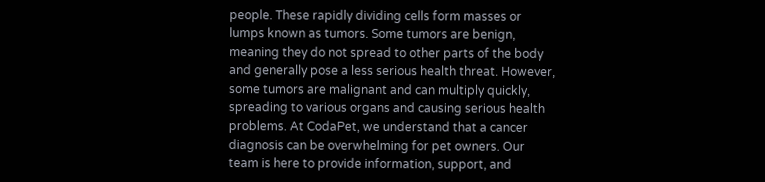people. These rapidly dividing cells form masses or lumps known as tumors. Some tumors are benign, meaning they do not spread to other parts of the body and generally pose a less serious health threat. However, some tumors are malignant and can multiply quickly, spreading to various organs and causing serious health problems. At CodaPet, we understand that a cancer diagnosis can be overwhelming for pet owners. Our team is here to provide information, support, and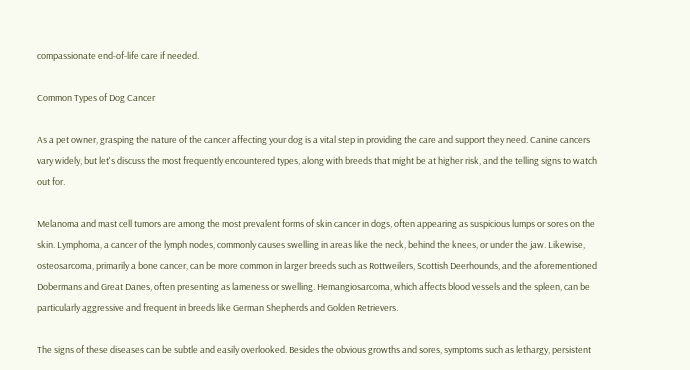compassionate end-of-life care if needed.

Common Types of Dog Cancer

As a pet owner, grasping the nature of the cancer affecting your dog is a vital step in providing the care and support they need. Canine cancers vary widely, but let's discuss the most frequently encountered types, along with breeds that might be at higher risk, and the telling signs to watch out for.

Melanoma and mast cell tumors are among the most prevalent forms of skin cancer in dogs, often appearing as suspicious lumps or sores on the skin. Lymphoma, a cancer of the lymph nodes, commonly causes swelling in areas like the neck, behind the knees, or under the jaw. Likewise, osteosarcoma, primarily a bone cancer, can be more common in larger breeds such as Rottweilers, Scottish Deerhounds, and the aforementioned Dobermans and Great Danes, often presenting as lameness or swelling. Hemangiosarcoma, which affects blood vessels and the spleen, can be particularly aggressive and frequent in breeds like German Shepherds and Golden Retrievers.

The signs of these diseases can be subtle and easily overlooked. Besides the obvious growths and sores, symptoms such as lethargy, persistent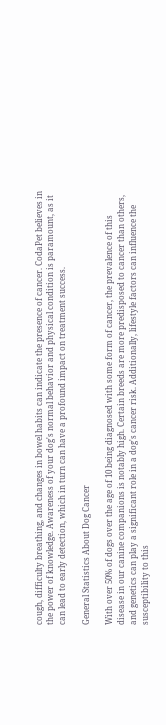cough, difficulty breathing, and changes in bowel habits can indicate the presence of cancer. CodaPet believes in the power of knowledge. Awareness of your dog's normal behavior and physical condition is paramount, as it can lead to early detection, which in turn can have a profound impact on treatment success.

General Statistics About Dog Cancer

With over 50% of dogs over the age of 10 being diagnosed with some form of cancer, the prevalence of this disease in our canine companions is notably high. Certain breeds are more predisposed to cancer than others, and genetics can play a significant role in a dog's cancer risk. Additionally, lifestyle factors can influence the susceptibility to this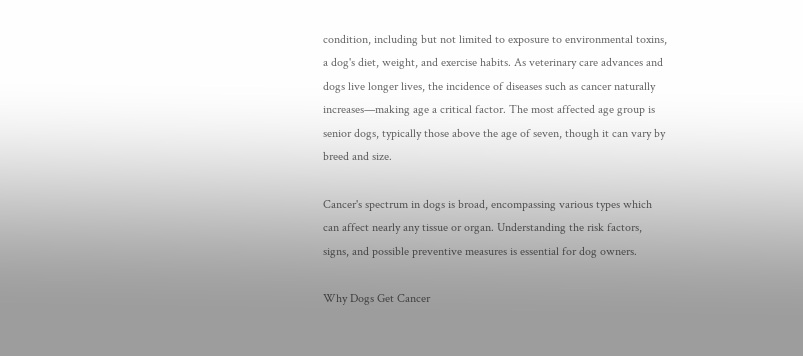condition, including but not limited to exposure to environmental toxins, a dog's diet, weight, and exercise habits. As veterinary care advances and dogs live longer lives, the incidence of diseases such as cancer naturally increases—making age a critical factor. The most affected age group is senior dogs, typically those above the age of seven, though it can vary by breed and size.

Cancer's spectrum in dogs is broad, encompassing various types which can affect nearly any tissue or organ. Understanding the risk factors, signs, and possible preventive measures is essential for dog owners.

Why Dogs Get Cancer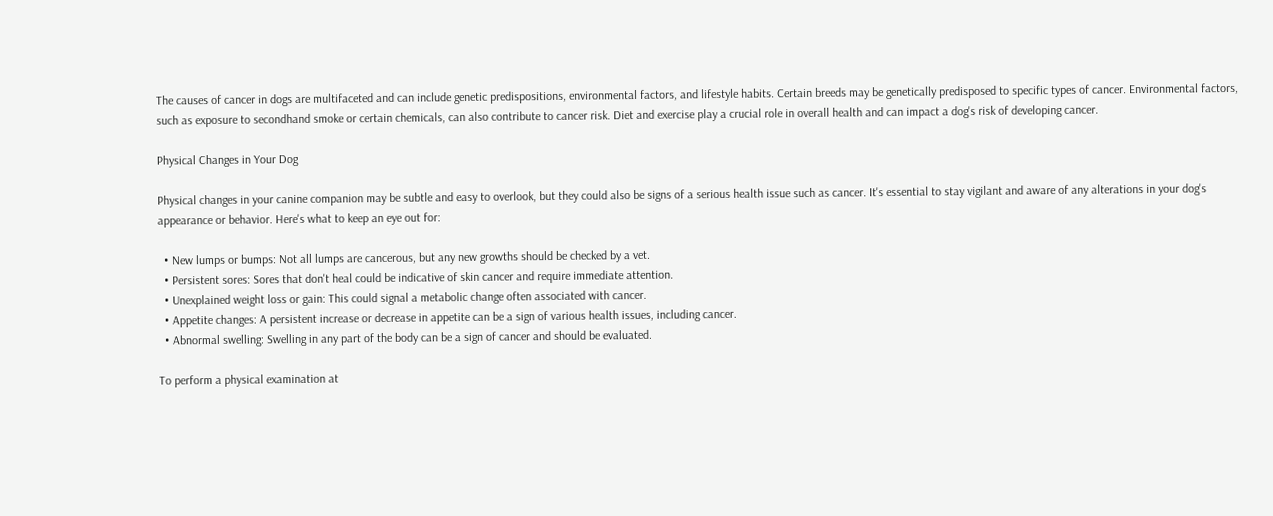The causes of cancer in dogs are multifaceted and can include genetic predispositions, environmental factors, and lifestyle habits. Certain breeds may be genetically predisposed to specific types of cancer. Environmental factors, such as exposure to secondhand smoke or certain chemicals, can also contribute to cancer risk. Diet and exercise play a crucial role in overall health and can impact a dog's risk of developing cancer.

Physical Changes in Your Dog

Physical changes in your canine companion may be subtle and easy to overlook, but they could also be signs of a serious health issue such as cancer. It's essential to stay vigilant and aware of any alterations in your dog's appearance or behavior. Here's what to keep an eye out for:

  • New lumps or bumps: Not all lumps are cancerous, but any new growths should be checked by a vet.
  • Persistent sores: Sores that don't heal could be indicative of skin cancer and require immediate attention.
  • Unexplained weight loss or gain: This could signal a metabolic change often associated with cancer.
  • Appetite changes: A persistent increase or decrease in appetite can be a sign of various health issues, including cancer.
  • Abnormal swelling: Swelling in any part of the body can be a sign of cancer and should be evaluated.

To perform a physical examination at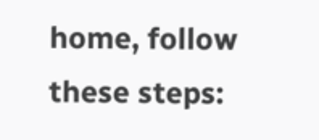home, follow these steps: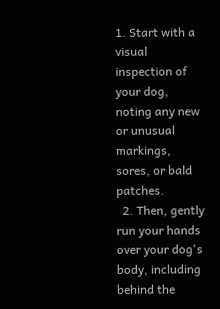1. Start with a visual inspection of your dog, noting any new or unusual markings, sores, or bald patches.
  2. Then, gently run your hands over your dog's body, including behind the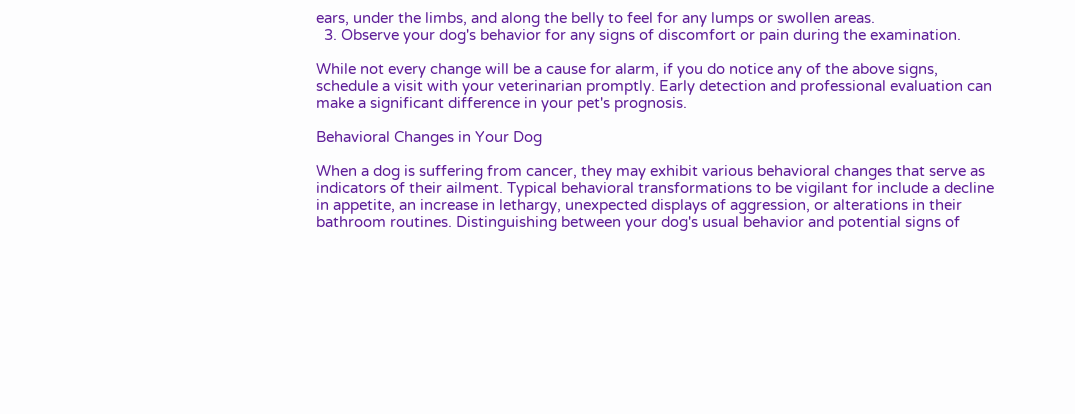ears, under the limbs, and along the belly to feel for any lumps or swollen areas.
  3. Observe your dog's behavior for any signs of discomfort or pain during the examination.

While not every change will be a cause for alarm, if you do notice any of the above signs, schedule a visit with your veterinarian promptly. Early detection and professional evaluation can make a significant difference in your pet's prognosis.

Behavioral Changes in Your Dog

When a dog is suffering from cancer, they may exhibit various behavioral changes that serve as indicators of their ailment. Typical behavioral transformations to be vigilant for include a decline in appetite, an increase in lethargy, unexpected displays of aggression, or alterations in their bathroom routines. Distinguishing between your dog's usual behavior and potential signs of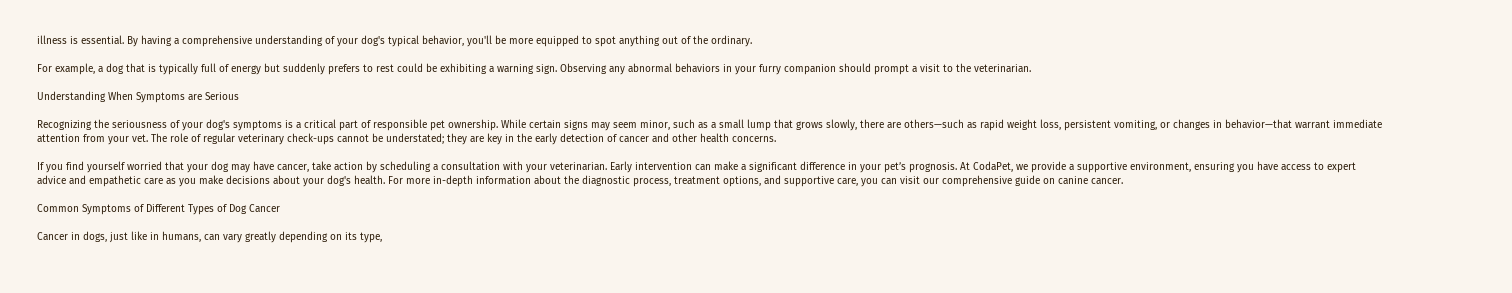illness is essential. By having a comprehensive understanding of your dog's typical behavior, you'll be more equipped to spot anything out of the ordinary.

For example, a dog that is typically full of energy but suddenly prefers to rest could be exhibiting a warning sign. Observing any abnormal behaviors in your furry companion should prompt a visit to the veterinarian.

Understanding When Symptoms are Serious

Recognizing the seriousness of your dog's symptoms is a critical part of responsible pet ownership. While certain signs may seem minor, such as a small lump that grows slowly, there are others—such as rapid weight loss, persistent vomiting, or changes in behavior—that warrant immediate attention from your vet. The role of regular veterinary check-ups cannot be understated; they are key in the early detection of cancer and other health concerns.

If you find yourself worried that your dog may have cancer, take action by scheduling a consultation with your veterinarian. Early intervention can make a significant difference in your pet’s prognosis. At CodaPet, we provide a supportive environment, ensuring you have access to expert advice and empathetic care as you make decisions about your dog's health. For more in-depth information about the diagnostic process, treatment options, and supportive care, you can visit our comprehensive guide on canine cancer.

Common Symptoms of Different Types of Dog Cancer

Cancer in dogs, just like in humans, can vary greatly depending on its type,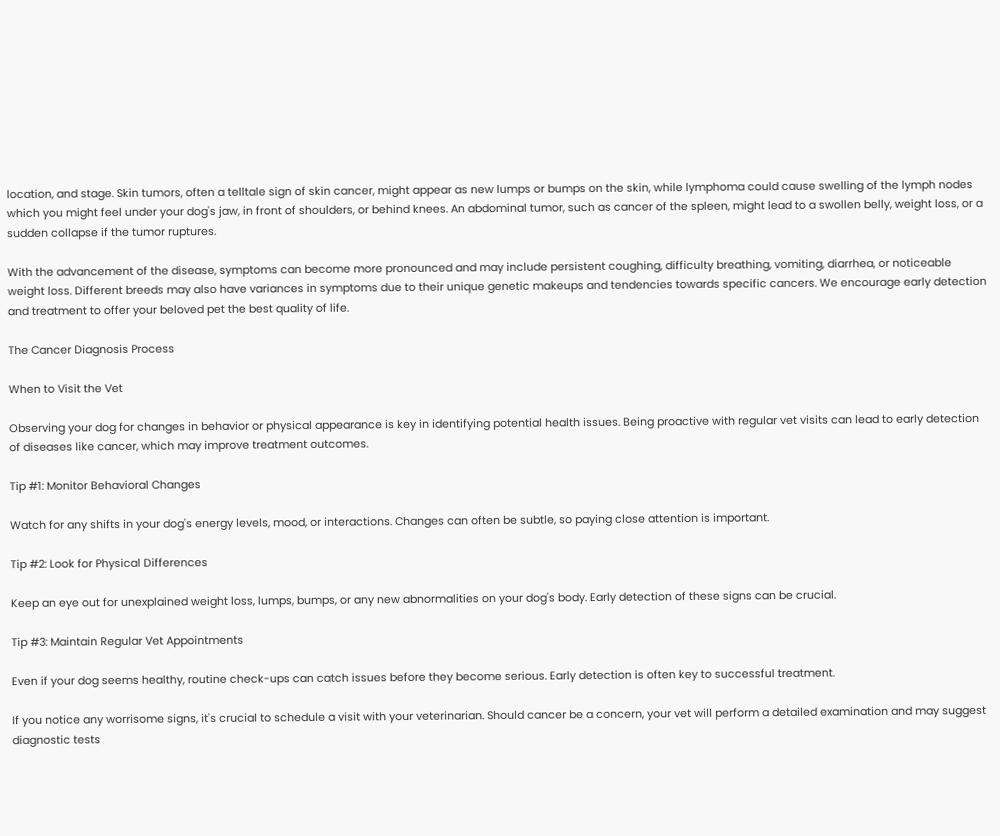location, and stage. Skin tumors, often a telltale sign of skin cancer, might appear as new lumps or bumps on the skin, while lymphoma could cause swelling of the lymph nodes which you might feel under your dog's jaw, in front of shoulders, or behind knees. An abdominal tumor, such as cancer of the spleen, might lead to a swollen belly, weight loss, or a sudden collapse if the tumor ruptures.

With the advancement of the disease, symptoms can become more pronounced and may include persistent coughing, difficulty breathing, vomiting, diarrhea, or noticeable weight loss. Different breeds may also have variances in symptoms due to their unique genetic makeups and tendencies towards specific cancers. We encourage early detection and treatment to offer your beloved pet the best quality of life.

The Cancer Diagnosis Process

When to Visit the Vet

Observing your dog for changes in behavior or physical appearance is key in identifying potential health issues. Being proactive with regular vet visits can lead to early detection of diseases like cancer, which may improve treatment outcomes.

Tip #1: Monitor Behavioral Changes

Watch for any shifts in your dog's energy levels, mood, or interactions. Changes can often be subtle, so paying close attention is important.

Tip #2: Look for Physical Differences

Keep an eye out for unexplained weight loss, lumps, bumps, or any new abnormalities on your dog's body. Early detection of these signs can be crucial.

Tip #3: Maintain Regular Vet Appointments

Even if your dog seems healthy, routine check-ups can catch issues before they become serious. Early detection is often key to successful treatment.

If you notice any worrisome signs, it's crucial to schedule a visit with your veterinarian. Should cancer be a concern, your vet will perform a detailed examination and may suggest diagnostic tests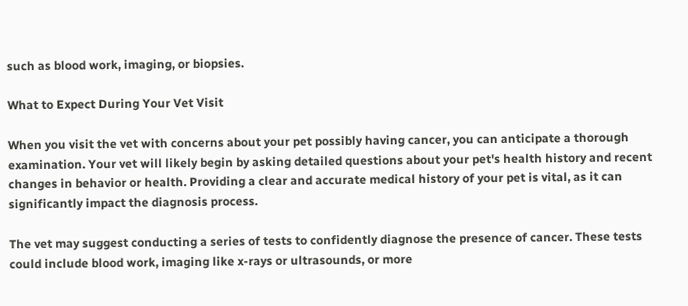such as blood work, imaging, or biopsies.

What to Expect During Your Vet Visit

When you visit the vet with concerns about your pet possibly having cancer, you can anticipate a thorough examination. Your vet will likely begin by asking detailed questions about your pet's health history and recent changes in behavior or health. Providing a clear and accurate medical history of your pet is vital, as it can significantly impact the diagnosis process.

The vet may suggest conducting a series of tests to confidently diagnose the presence of cancer. These tests could include blood work, imaging like x-rays or ultrasounds, or more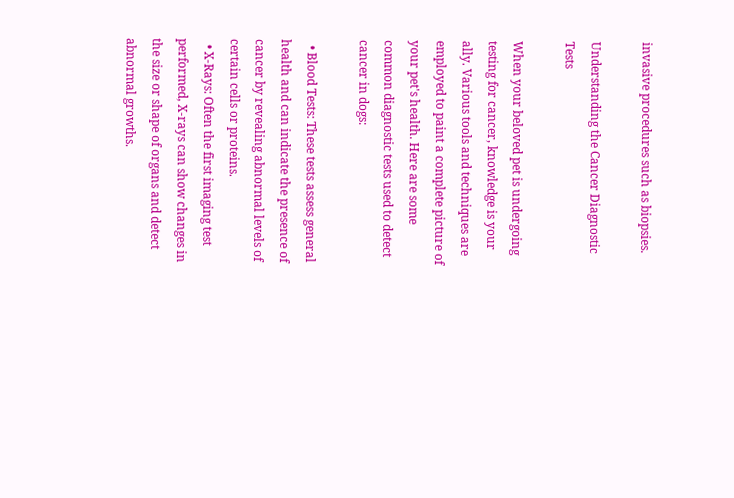invasive procedures such as biopsies.

Understanding the Cancer Diagnostic Tests

When your beloved pet is undergoing testing for cancer, knowledge is your ally. Various tools and techniques are employed to paint a complete picture of your pet's health. Here are some common diagnostic tests used to detect cancer in dogs:

  • Blood Tests: These tests assess general health and can indicate the presence of cancer by revealing abnormal levels of certain cells or proteins.
  • X-Rays: Often the first imaging test performed, X-rays can show changes in the size or shape of organs and detect abnormal growths.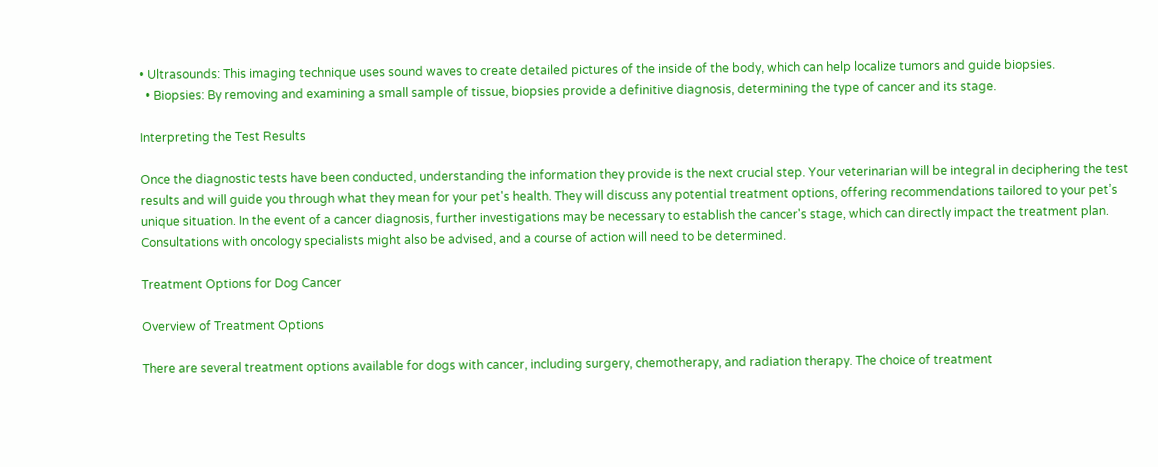• Ultrasounds: This imaging technique uses sound waves to create detailed pictures of the inside of the body, which can help localize tumors and guide biopsies.
  • Biopsies: By removing and examining a small sample of tissue, biopsies provide a definitive diagnosis, determining the type of cancer and its stage.

Interpreting the Test Results

Once the diagnostic tests have been conducted, understanding the information they provide is the next crucial step. Your veterinarian will be integral in deciphering the test results and will guide you through what they mean for your pet's health. They will discuss any potential treatment options, offering recommendations tailored to your pet’s unique situation. In the event of a cancer diagnosis, further investigations may be necessary to establish the cancer's stage, which can directly impact the treatment plan. Consultations with oncology specialists might also be advised, and a course of action will need to be determined.

Treatment Options for Dog Cancer

Overview of Treatment Options

There are several treatment options available for dogs with cancer, including surgery, chemotherapy, and radiation therapy. The choice of treatment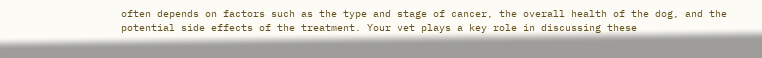often depends on factors such as the type and stage of cancer, the overall health of the dog, and the potential side effects of the treatment. Your vet plays a key role in discussing these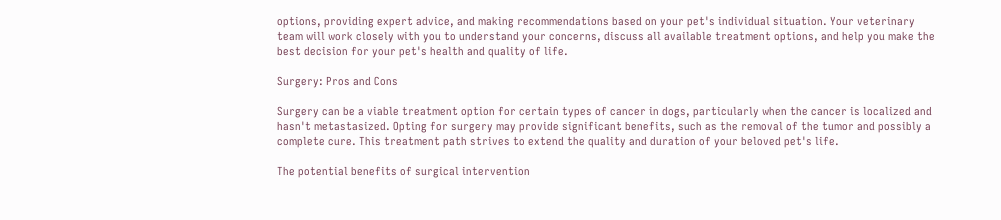options, providing expert advice, and making recommendations based on your pet's individual situation. Your veterinary team will work closely with you to understand your concerns, discuss all available treatment options, and help you make the best decision for your pet's health and quality of life.

Surgery: Pros and Cons

Surgery can be a viable treatment option for certain types of cancer in dogs, particularly when the cancer is localized and hasn't metastasized. Opting for surgery may provide significant benefits, such as the removal of the tumor and possibly a complete cure. This treatment path strives to extend the quality and duration of your beloved pet's life.

The potential benefits of surgical intervention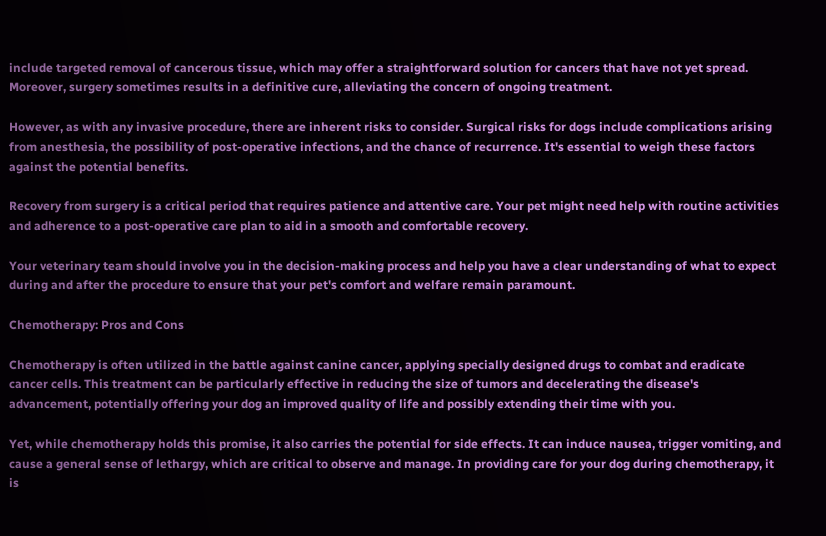include targeted removal of cancerous tissue, which may offer a straightforward solution for cancers that have not yet spread. Moreover, surgery sometimes results in a definitive cure, alleviating the concern of ongoing treatment.

However, as with any invasive procedure, there are inherent risks to consider. Surgical risks for dogs include complications arising from anesthesia, the possibility of post-operative infections, and the chance of recurrence. It's essential to weigh these factors against the potential benefits.

Recovery from surgery is a critical period that requires patience and attentive care. Your pet might need help with routine activities and adherence to a post-operative care plan to aid in a smooth and comfortable recovery.

Your veterinary team should involve you in the decision-making process and help you have a clear understanding of what to expect during and after the procedure to ensure that your pet's comfort and welfare remain paramount.

Chemotherapy: Pros and Cons

Chemotherapy is often utilized in the battle against canine cancer, applying specially designed drugs to combat and eradicate cancer cells. This treatment can be particularly effective in reducing the size of tumors and decelerating the disease's advancement, potentially offering your dog an improved quality of life and possibly extending their time with you.

Yet, while chemotherapy holds this promise, it also carries the potential for side effects. It can induce nausea, trigger vomiting, and cause a general sense of lethargy, which are critical to observe and manage. In providing care for your dog during chemotherapy, it is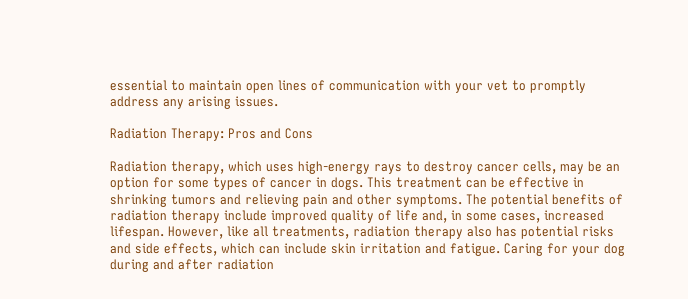essential to maintain open lines of communication with your vet to promptly address any arising issues.

Radiation Therapy: Pros and Cons

Radiation therapy, which uses high-energy rays to destroy cancer cells, may be an option for some types of cancer in dogs. This treatment can be effective in shrinking tumors and relieving pain and other symptoms. The potential benefits of radiation therapy include improved quality of life and, in some cases, increased lifespan. However, like all treatments, radiation therapy also has potential risks and side effects, which can include skin irritation and fatigue. Caring for your dog during and after radiation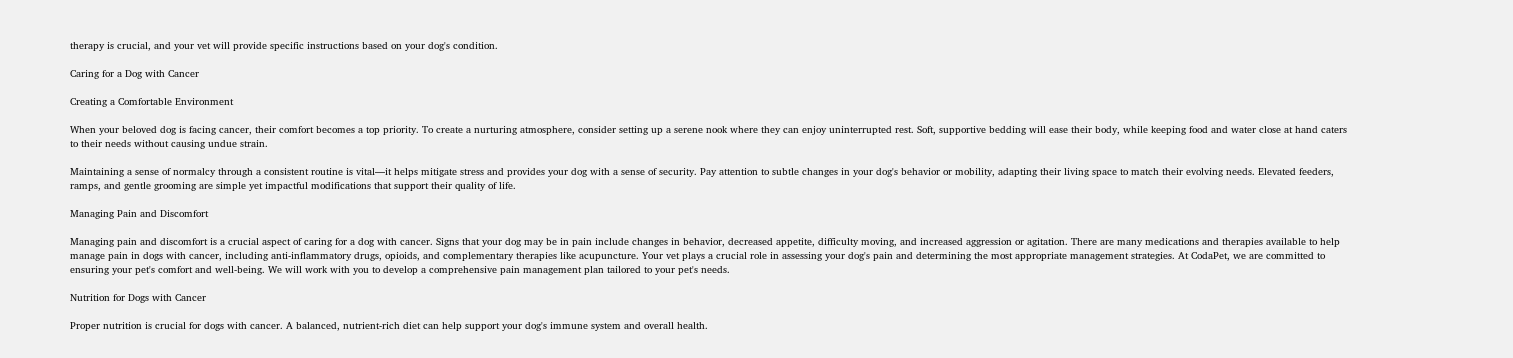therapy is crucial, and your vet will provide specific instructions based on your dog's condition.

Caring for a Dog with Cancer

Creating a Comfortable Environment

When your beloved dog is facing cancer, their comfort becomes a top priority. To create a nurturing atmosphere, consider setting up a serene nook where they can enjoy uninterrupted rest. Soft, supportive bedding will ease their body, while keeping food and water close at hand caters to their needs without causing undue strain.

Maintaining a sense of normalcy through a consistent routine is vital—it helps mitigate stress and provides your dog with a sense of security. Pay attention to subtle changes in your dog's behavior or mobility, adapting their living space to match their evolving needs. Elevated feeders, ramps, and gentle grooming are simple yet impactful modifications that support their quality of life.

Managing Pain and Discomfort

Managing pain and discomfort is a crucial aspect of caring for a dog with cancer. Signs that your dog may be in pain include changes in behavior, decreased appetite, difficulty moving, and increased aggression or agitation. There are many medications and therapies available to help manage pain in dogs with cancer, including anti-inflammatory drugs, opioids, and complementary therapies like acupuncture. Your vet plays a crucial role in assessing your dog's pain and determining the most appropriate management strategies. At CodaPet, we are committed to ensuring your pet's comfort and well-being. We will work with you to develop a comprehensive pain management plan tailored to your pet's needs.

Nutrition for Dogs with Cancer

Proper nutrition is crucial for dogs with cancer. A balanced, nutrient-rich diet can help support your dog's immune system and overall health.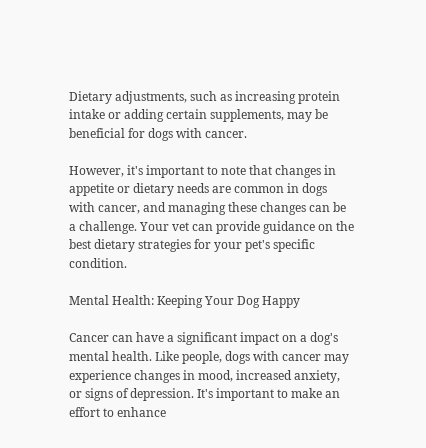Dietary adjustments, such as increasing protein intake or adding certain supplements, may be beneficial for dogs with cancer.

However, it's important to note that changes in appetite or dietary needs are common in dogs with cancer, and managing these changes can be a challenge. Your vet can provide guidance on the best dietary strategies for your pet's specific condition.

Mental Health: Keeping Your Dog Happy

Cancer can have a significant impact on a dog's mental health. Like people, dogs with cancer may experience changes in mood, increased anxiety, or signs of depression. It's important to make an effort to enhance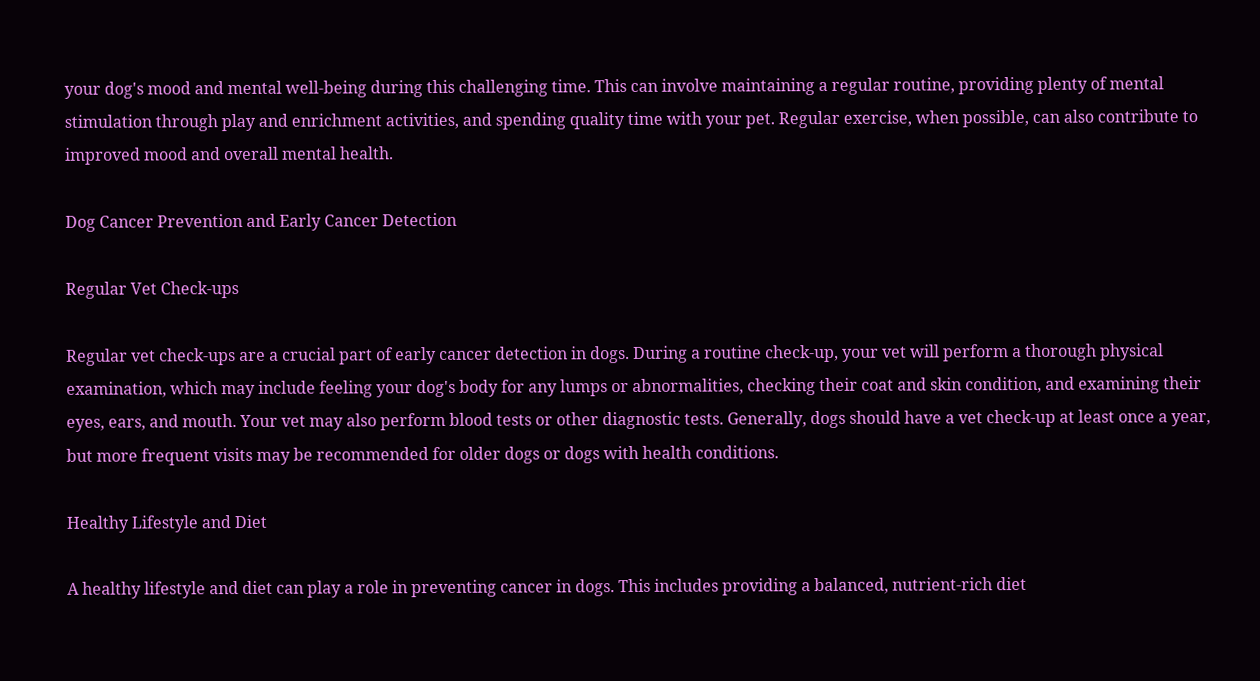your dog's mood and mental well-being during this challenging time. This can involve maintaining a regular routine, providing plenty of mental stimulation through play and enrichment activities, and spending quality time with your pet. Regular exercise, when possible, can also contribute to improved mood and overall mental health.

Dog Cancer Prevention and Early Cancer Detection

Regular Vet Check-ups

Regular vet check-ups are a crucial part of early cancer detection in dogs. During a routine check-up, your vet will perform a thorough physical examination, which may include feeling your dog's body for any lumps or abnormalities, checking their coat and skin condition, and examining their eyes, ears, and mouth. Your vet may also perform blood tests or other diagnostic tests. Generally, dogs should have a vet check-up at least once a year, but more frequent visits may be recommended for older dogs or dogs with health conditions.

Healthy Lifestyle and Diet

A healthy lifestyle and diet can play a role in preventing cancer in dogs. This includes providing a balanced, nutrient-rich diet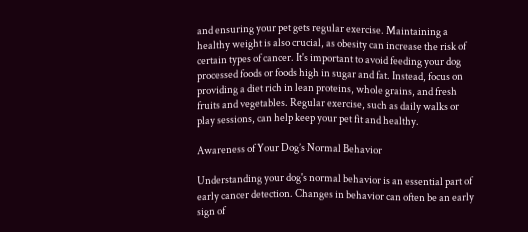and ensuring your pet gets regular exercise. Maintaining a healthy weight is also crucial, as obesity can increase the risk of certain types of cancer. It's important to avoid feeding your dog processed foods or foods high in sugar and fat. Instead, focus on providing a diet rich in lean proteins, whole grains, and fresh fruits and vegetables. Regular exercise, such as daily walks or play sessions, can help keep your pet fit and healthy.

Awareness of Your Dog’s Normal Behavior

Understanding your dog's normal behavior is an essential part of early cancer detection. Changes in behavior can often be an early sign of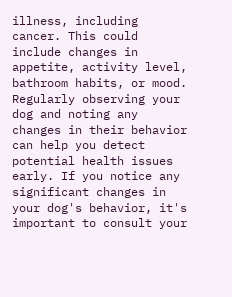illness, including cancer. This could include changes in appetite, activity level, bathroom habits, or mood. Regularly observing your dog and noting any changes in their behavior can help you detect potential health issues early. If you notice any significant changes in your dog's behavior, it's important to consult your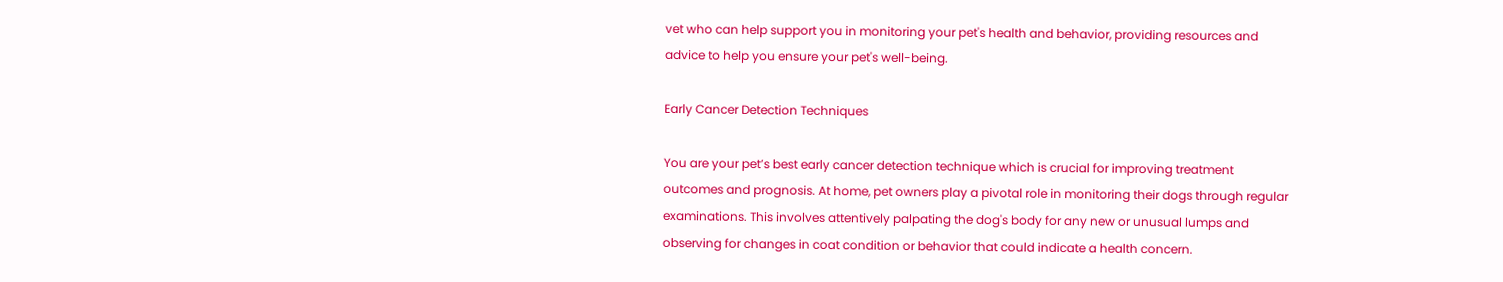vet who can help support you in monitoring your pet's health and behavior, providing resources and advice to help you ensure your pet's well-being.

Early Cancer Detection Techniques

You are your pet’s best early cancer detection technique which is crucial for improving treatment outcomes and prognosis. At home, pet owners play a pivotal role in monitoring their dogs through regular examinations. This involves attentively palpating the dog's body for any new or unusual lumps and observing for changes in coat condition or behavior that could indicate a health concern.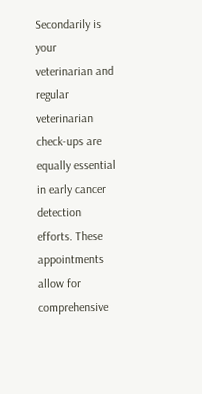Secondarily is your veterinarian and regular veterinarian check-ups are equally essential in early cancer detection efforts. These appointments allow for comprehensive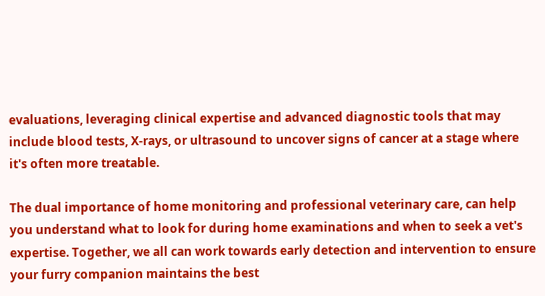evaluations, leveraging clinical expertise and advanced diagnostic tools that may include blood tests, X-rays, or ultrasound to uncover signs of cancer at a stage where it's often more treatable.

The dual importance of home monitoring and professional veterinary care, can help you understand what to look for during home examinations and when to seek a vet's expertise. Together, we all can work towards early detection and intervention to ensure your furry companion maintains the best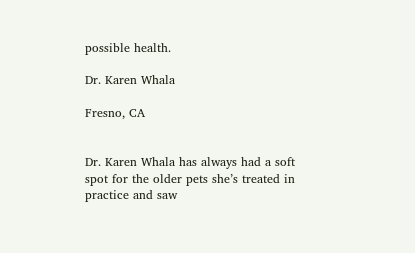possible health.

Dr. Karen Whala

Fresno, CA


Dr. Karen Whala has always had a soft spot for the older pets she’s treated in practice and saw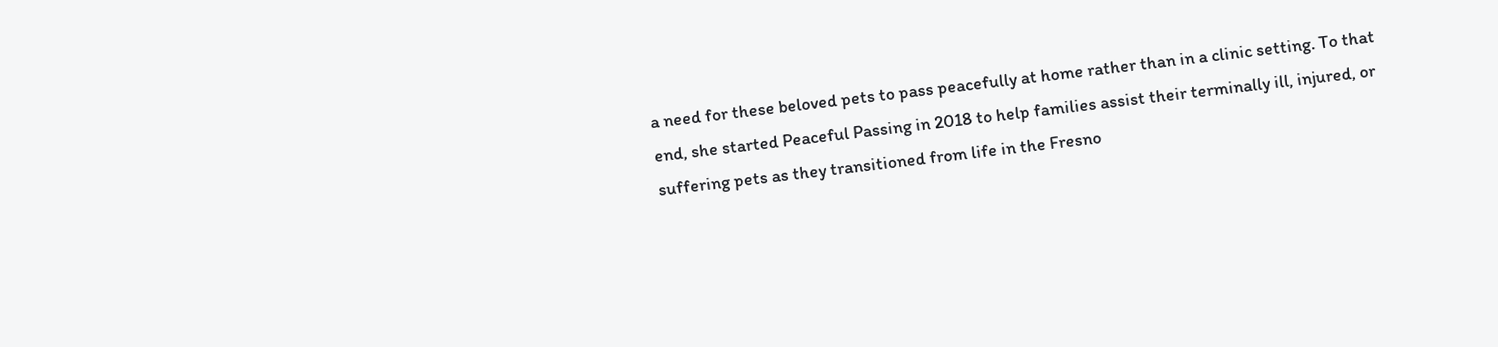a need for these beloved pets to pass peacefully at home rather than in a clinic setting. To that end, she started Peaceful Passing in 2018 to help families assist their terminally ill, injured, or suffering pets as they transitioned from life in the Fresno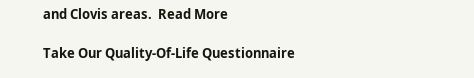and Clovis areas.  Read More

Take Our Quality-Of-Life Questionnaire